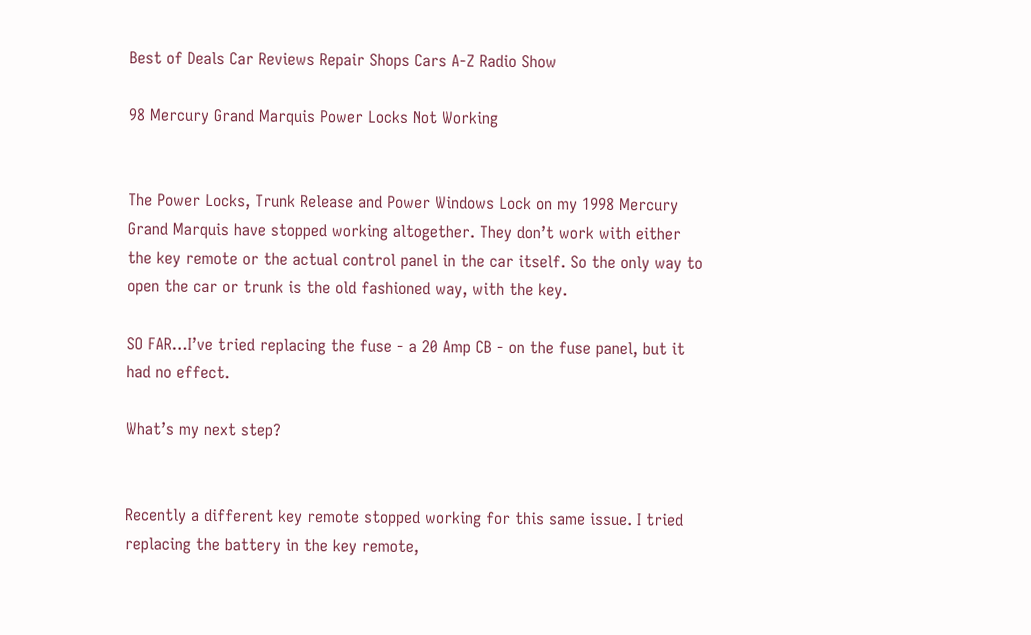Best of Deals Car Reviews Repair Shops Cars A-Z Radio Show

98 Mercury Grand Marquis Power Locks Not Working


The Power Locks, Trunk Release and Power Windows Lock on my 1998 Mercury Grand Marquis have stopped working altogether. They don’t work with either the key remote or the actual control panel in the car itself. So the only way to open the car or trunk is the old fashioned way, with the key.

SO FAR…I’ve tried replacing the fuse - a 20 Amp CB - on the fuse panel, but it had no effect.

What’s my next step?


Recently a different key remote stopped working for this same issue. I tried replacing the battery in the key remote,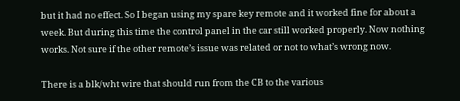but it had no effect. So I began using my spare key remote and it worked fine for about a week. But during this time the control panel in the car still worked properly. Now nothing works. Not sure if the other remote’s issue was related or not to what’s wrong now.

There is a blk/wht wire that should run from the CB to the various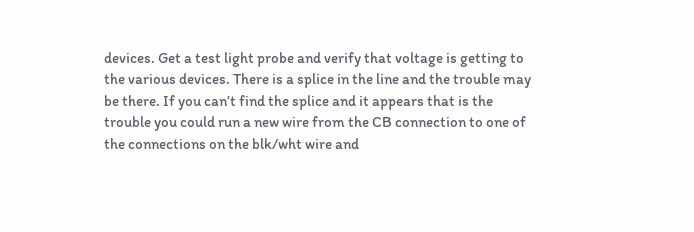devices. Get a test light probe and verify that voltage is getting to the various devices. There is a splice in the line and the trouble may be there. If you can’t find the splice and it appears that is the trouble you could run a new wire from the CB connection to one of the connections on the blk/wht wire and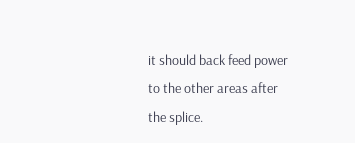it should back feed power to the other areas after the splice.